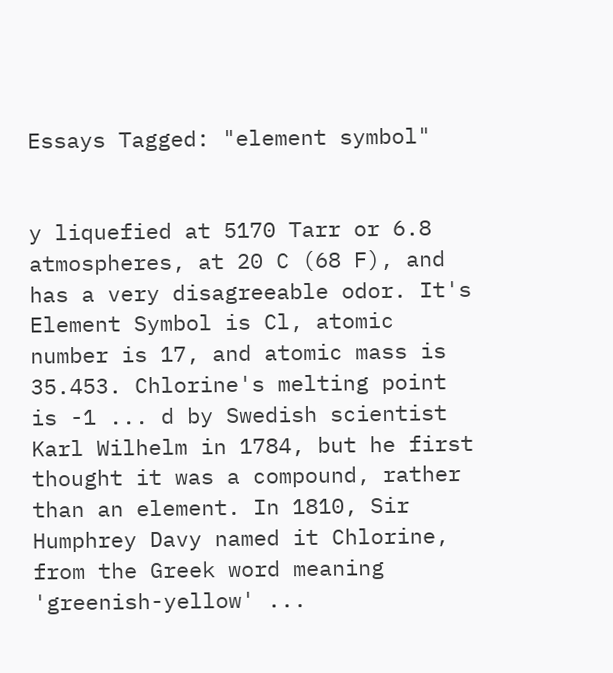Essays Tagged: "element symbol"


y liquefied at 5170 Tarr or 6.8 atmospheres, at 20 C (68 F), and has a very disagreeable odor. It's Element Symbol is Cl, atomic number is 17, and atomic mass is 35.453. Chlorine's melting point is -1 ... d by Swedish scientist Karl Wilhelm in 1784, but he first thought it was a compound, rather than an element. In 1810, Sir Humphrey Davy named it Chlorine, from the Greek word meaning 'greenish-yellow' ...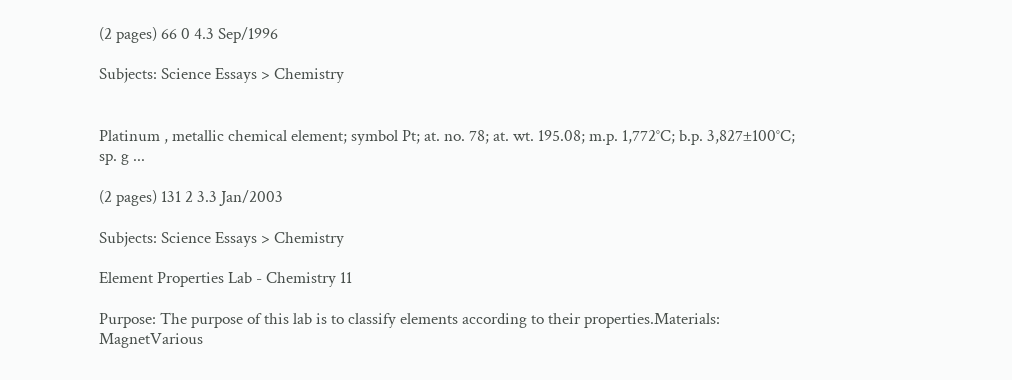(2 pages) 66 0 4.3 Sep/1996

Subjects: Science Essays > Chemistry


Platinum , metallic chemical element; symbol Pt; at. no. 78; at. wt. 195.08; m.p. 1,772°C; b.p. 3,827±100°C; sp. g ...

(2 pages) 131 2 3.3 Jan/2003

Subjects: Science Essays > Chemistry

Element Properties Lab - Chemistry 11

Purpose: The purpose of this lab is to classify elements according to their properties.Materials: MagnetVarious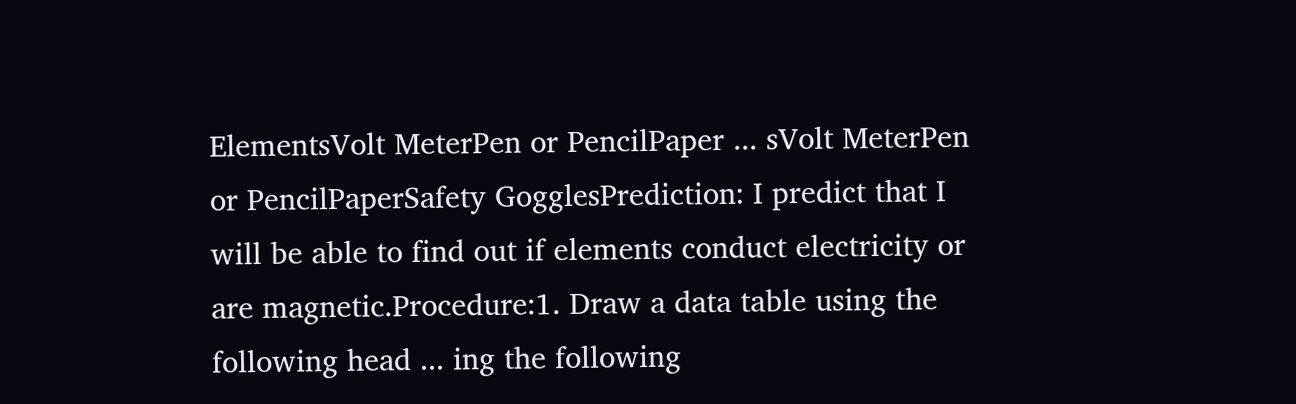ElementsVolt MeterPen or PencilPaper ... sVolt MeterPen or PencilPaperSafety GogglesPrediction: I predict that I will be able to find out if elements conduct electricity or are magnetic.Procedure:1. Draw a data table using the following head ... ing the following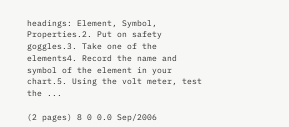headings: Element, Symbol, Properties.2. Put on safety goggles.3. Take one of the elements4. Record the name and symbol of the element in your chart.5. Using the volt meter, test the ...

(2 pages) 8 0 0.0 Sep/2006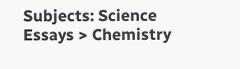Subjects: Science Essays > Chemistry